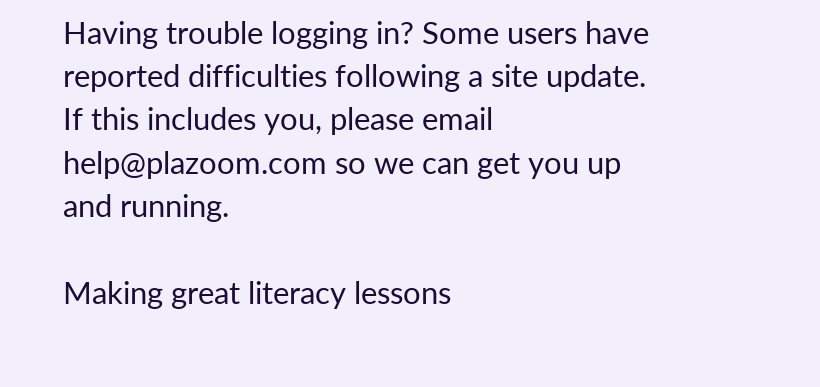Having trouble logging in? Some users have reported difficulties following a site update. If this includes you, please email help@plazoom.com so we can get you up and running.

Making great literacy lessons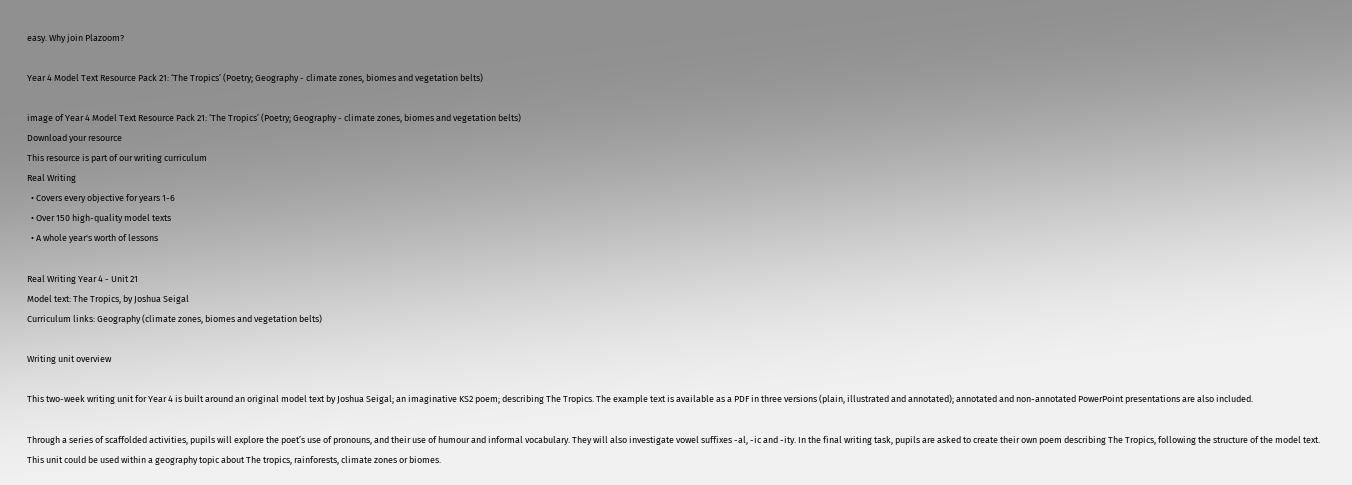easy. Why join Plazoom?

Year 4 Model Text Resource Pack 21: ‘The Tropics’ (Poetry; Geography - climate zones, biomes and vegetation belts)

image of Year 4 Model Text Resource Pack 21: ‘The Tropics’ (Poetry; Geography - climate zones, biomes and vegetation belts)
Download your resource
This resource is part of our writing curriculum
Real Writing
  • Covers every objective for years 1-6
  • Over 150 high-quality model texts
  • A whole year's worth of lessons

Real Writing Year 4 - Unit 21
Model text: The Tropics, by Joshua Seigal
Curriculum links: Geography (climate zones, biomes and vegetation belts)

Writing unit overview

This two-week writing unit for Year 4 is built around an original model text by Joshua Seigal; an imaginative KS2 poem; describing The Tropics. The example text is available as a PDF in three versions (plain, illustrated and annotated); annotated and non-annotated PowerPoint presentations are also included.

Through a series of scaffolded activities, pupils will explore the poet’s use of pronouns, and their use of humour and informal vocabulary. They will also investigate vowel suffixes -al, -ic and -ity. In the final writing task, pupils are asked to create their own poem describing The Tropics, following the structure of the model text. This unit could be used within a geography topic about The tropics, rainforests, climate zones or biomes.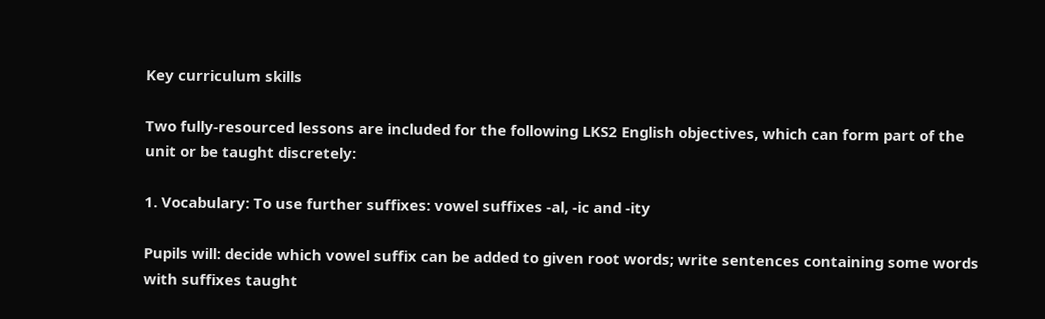Key curriculum skills

Two fully-resourced lessons are included for the following LKS2 English objectives, which can form part of the unit or be taught discretely:

1. Vocabulary: To use further suffixes: vowel suffixes -al, -ic and -ity

Pupils will: decide which vowel suffix can be added to given root words; write sentences containing some words with suffixes taught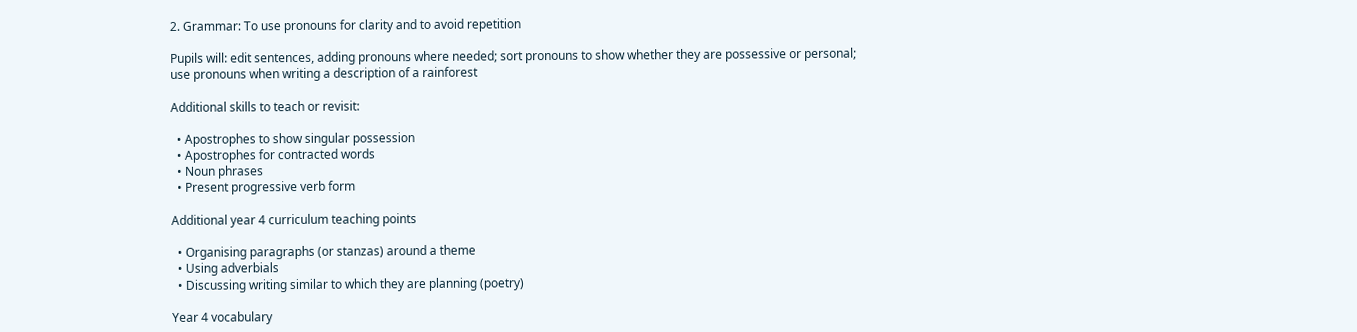2. Grammar: To use pronouns for clarity and to avoid repetition

Pupils will: edit sentences, adding pronouns where needed; sort pronouns to show whether they are possessive or personal; use pronouns when writing a description of a rainforest

Additional skills to teach or revisit:

  • Apostrophes to show singular possession
  • Apostrophes for contracted words
  • Noun phrases
  • Present progressive verb form

Additional year 4 curriculum teaching points

  • Organising paragraphs (or stanzas) around a theme
  • Using adverbials
  • Discussing writing similar to which they are planning (poetry)

Year 4 vocabulary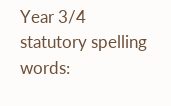Year 3/4 statutory spelling words: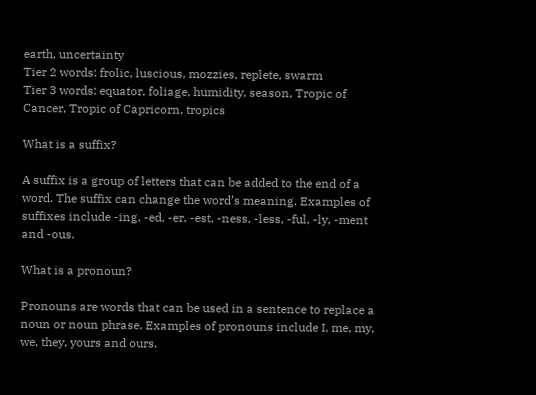earth, uncertainty
Tier 2 words: frolic, luscious, mozzies, replete, swarm
Tier 3 words: equator, foliage, humidity, season, Tropic of Cancer, Tropic of Capricorn, tropics

What is a suffix?

A suffix is a group of letters that can be added to the end of a word. The suffix can change the word’s meaning. Examples of suffixes include -ing, -ed, -er, -est, -ness, -less, -ful, -ly, -ment and -ous.

What is a pronoun?

Pronouns are words that can be used in a sentence to replace a noun or noun phrase. Examples of pronouns include I, me, my, we, they, yours and ours.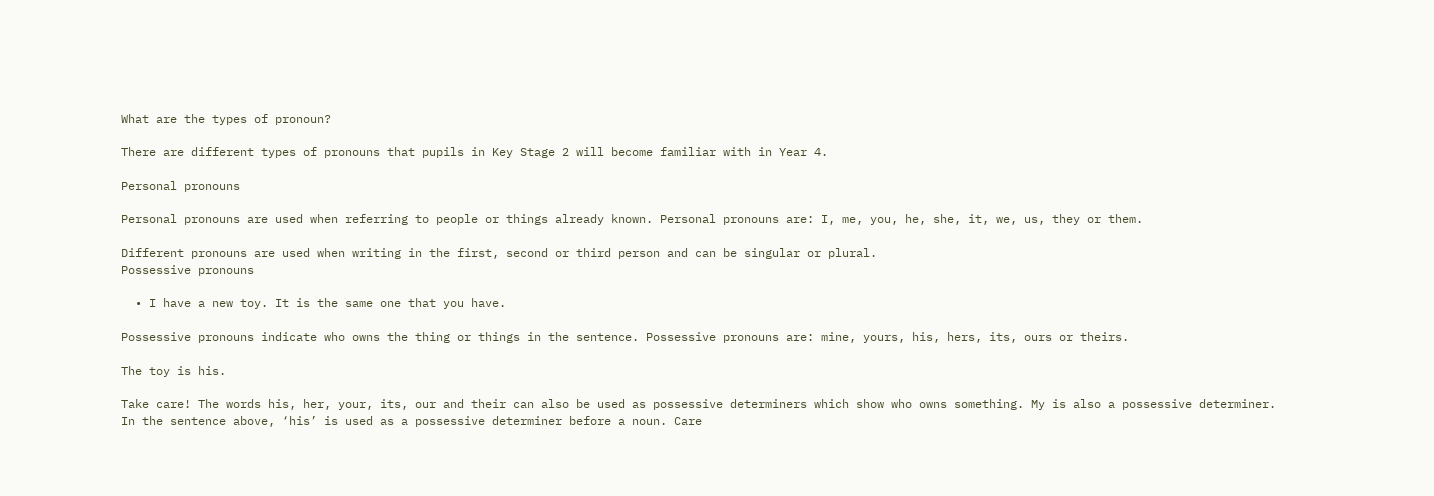What are the types of pronoun?

There are different types of pronouns that pupils in Key Stage 2 will become familiar with in Year 4.

Personal pronouns

Personal pronouns are used when referring to people or things already known. Personal pronouns are: I, me, you, he, she, it, we, us, they or them.

Different pronouns are used when writing in the first, second or third person and can be singular or plural.
Possessive pronouns

  • I have a new toy. It is the same one that you have.

Possessive pronouns indicate who owns the thing or things in the sentence. Possessive pronouns are: mine, yours, his, hers, its, ours or theirs.

The toy is his.

Take care! The words his, her, your, its, our and their can also be used as possessive determiners which show who owns something. My is also a possessive determiner.
In the sentence above, ‘his’ is used as a possessive determiner before a noun. Care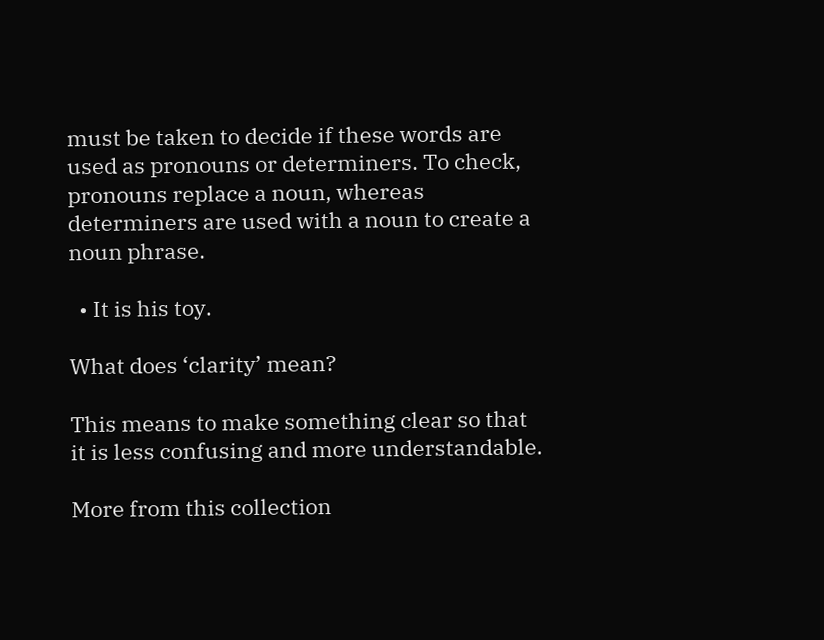must be taken to decide if these words are used as pronouns or determiners. To check, pronouns replace a noun, whereas determiners are used with a noun to create a noun phrase.

  • It is his toy.

What does ‘clarity’ mean?

This means to make something clear so that it is less confusing and more understandable.

More from this collection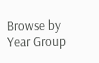Browse by Year Group